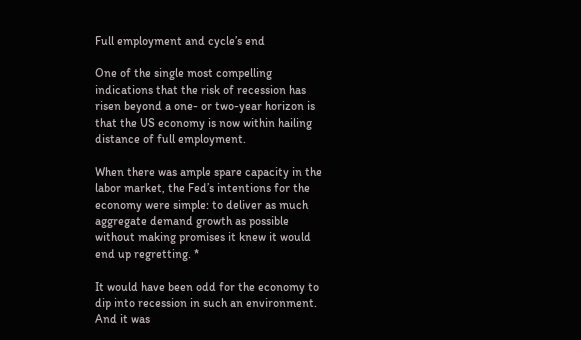Full employment and cycle’s end

One of the single most compelling indications that the risk of recession has risen beyond a one- or two-year horizon is that the US economy is now within hailing distance of full employment.

When there was ample spare capacity in the labor market, the Fed’s intentions for the economy were simple: to deliver as much aggregate demand growth as possible without making promises it knew it would end up regretting. *

It would have been odd for the economy to dip into recession in such an environment. And it was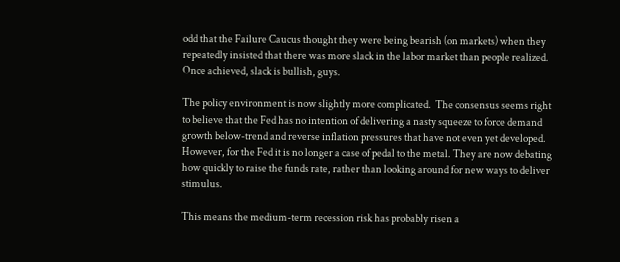odd that the Failure Caucus thought they were being bearish (on markets) when they repeatedly insisted that there was more slack in the labor market than people realized. Once achieved, slack is bullish, guys.

The policy environment is now slightly more complicated.  The consensus seems right to believe that the Fed has no intention of delivering a nasty squeeze to force demand growth below-trend and reverse inflation pressures that have not even yet developed.  However, for the Fed it is no longer a case of pedal to the metal. They are now debating how quickly to raise the funds rate, rather than looking around for new ways to deliver stimulus.

This means the medium-term recession risk has probably risen a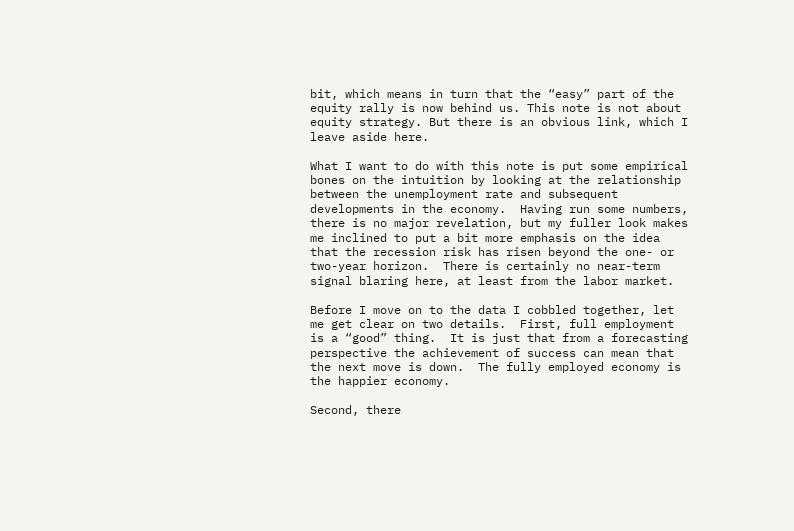bit, which means in turn that the “easy” part of the equity rally is now behind us. This note is not about equity strategy. But there is an obvious link, which I leave aside here.

What I want to do with this note is put some empirical bones on the intuition by looking at the relationship between the unemployment rate and subsequent developments in the economy.  Having run some numbers, there is no major revelation, but my fuller look makes me inclined to put a bit more emphasis on the idea that the recession risk has risen beyond the one- or two-year horizon.  There is certainly no near-term signal blaring here, at least from the labor market.

Before I move on to the data I cobbled together, let me get clear on two details.  First, full employment is a “good” thing.  It is just that from a forecasting perspective the achievement of success can mean that the next move is down.  The fully employed economy is the happier economy.

Second, there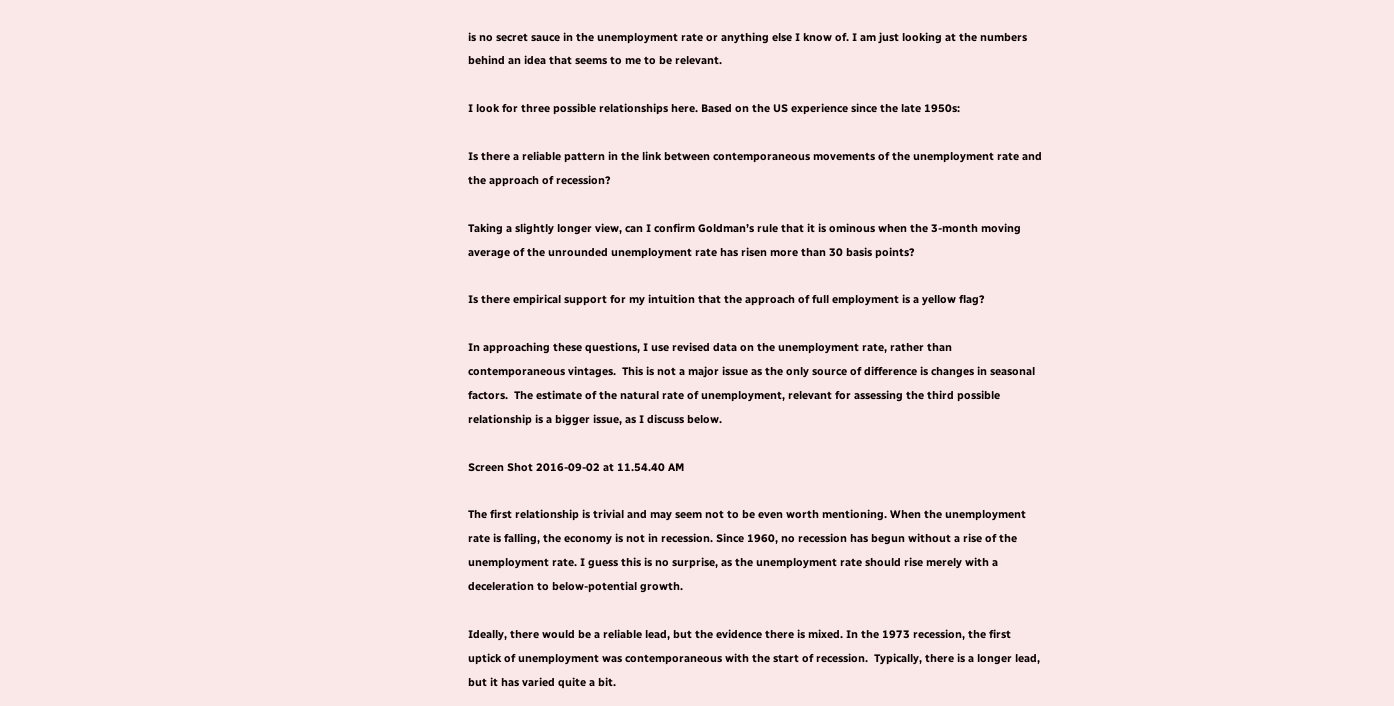is no secret sauce in the unemployment rate or anything else I know of. I am just looking at the numbers behind an idea that seems to me to be relevant.

I look for three possible relationships here. Based on the US experience since the late 1950s:

Is there a reliable pattern in the link between contemporaneous movements of the unemployment rate and the approach of recession?

Taking a slightly longer view, can I confirm Goldman’s rule that it is ominous when the 3-month moving average of the unrounded unemployment rate has risen more than 30 basis points?

Is there empirical support for my intuition that the approach of full employment is a yellow flag?

In approaching these questions, I use revised data on the unemployment rate, rather than contemporaneous vintages.  This is not a major issue as the only source of difference is changes in seasonal factors.  The estimate of the natural rate of unemployment, relevant for assessing the third possible relationship is a bigger issue, as I discuss below.

Screen Shot 2016-09-02 at 11.54.40 AM

The first relationship is trivial and may seem not to be even worth mentioning. When the unemployment rate is falling, the economy is not in recession. Since 1960, no recession has begun without a rise of the unemployment rate. I guess this is no surprise, as the unemployment rate should rise merely with a deceleration to below-potential growth.

Ideally, there would be a reliable lead, but the evidence there is mixed. In the 1973 recession, the first uptick of unemployment was contemporaneous with the start of recession.  Typically, there is a longer lead, but it has varied quite a bit.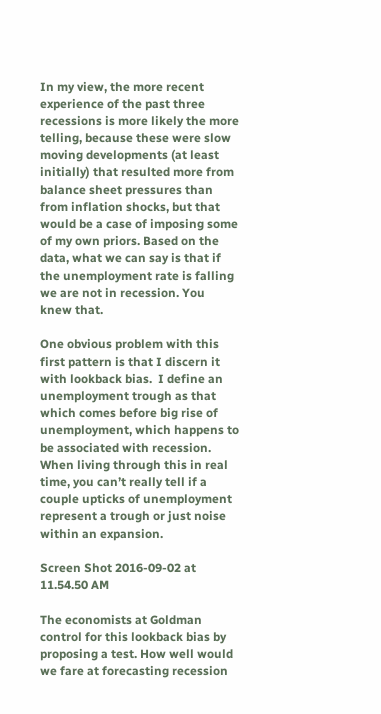In my view, the more recent experience of the past three recessions is more likely the more telling, because these were slow moving developments (at least initially) that resulted more from balance sheet pressures than from inflation shocks, but that would be a case of imposing some of my own priors. Based on the data, what we can say is that if the unemployment rate is falling we are not in recession. You knew that.

One obvious problem with this first pattern is that I discern it with lookback bias.  I define an unemployment trough as that which comes before big rise of unemployment, which happens to be associated with recession. When living through this in real time, you can’t really tell if a couple upticks of unemployment represent a trough or just noise within an expansion.

Screen Shot 2016-09-02 at 11.54.50 AM

The economists at Goldman control for this lookback bias by proposing a test. How well would we fare at forecasting recession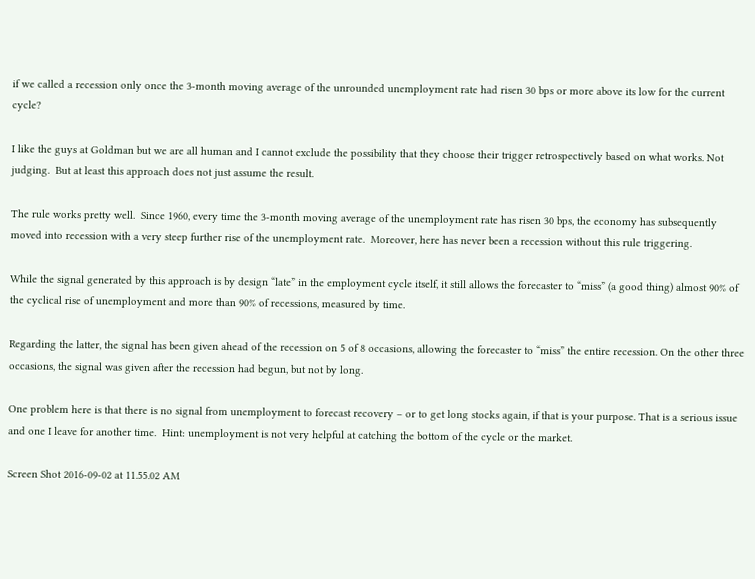if we called a recession only once the 3-month moving average of the unrounded unemployment rate had risen 30 bps or more above its low for the current cycle?

I like the guys at Goldman but we are all human and I cannot exclude the possibility that they choose their trigger retrospectively based on what works. Not judging.  But at least this approach does not just assume the result.

The rule works pretty well.  Since 1960, every time the 3-month moving average of the unemployment rate has risen 30 bps, the economy has subsequently moved into recession with a very steep further rise of the unemployment rate.  Moreover, here has never been a recession without this rule triggering.

While the signal generated by this approach is by design “late” in the employment cycle itself, it still allows the forecaster to “miss” (a good thing) almost 90% of the cyclical rise of unemployment and more than 90% of recessions, measured by time.

Regarding the latter, the signal has been given ahead of the recession on 5 of 8 occasions, allowing the forecaster to “miss” the entire recession. On the other three occasions, the signal was given after the recession had begun, but not by long.

One problem here is that there is no signal from unemployment to forecast recovery – or to get long stocks again, if that is your purpose. That is a serious issue and one I leave for another time.  Hint: unemployment is not very helpful at catching the bottom of the cycle or the market.

Screen Shot 2016-09-02 at 11.55.02 AM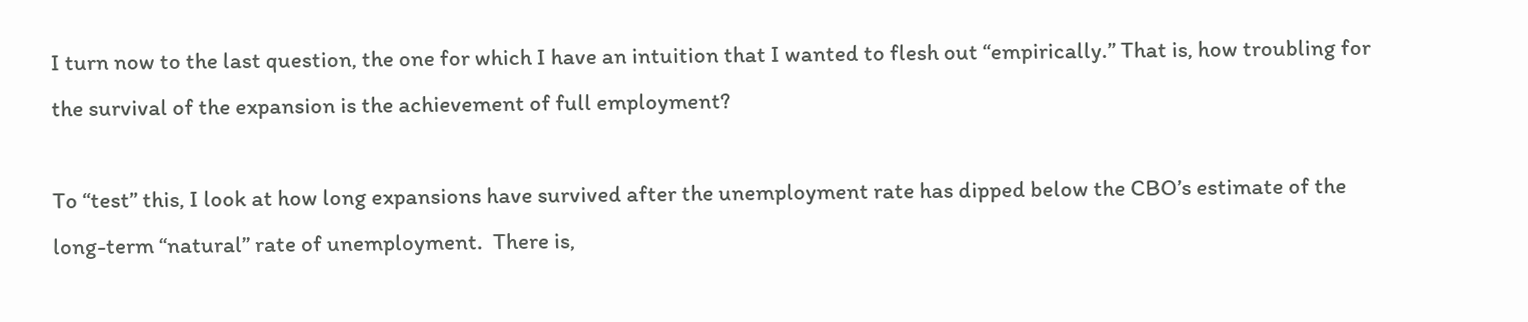I turn now to the last question, the one for which I have an intuition that I wanted to flesh out “empirically.” That is, how troubling for the survival of the expansion is the achievement of full employment?

To “test” this, I look at how long expansions have survived after the unemployment rate has dipped below the CBO’s estimate of the long-term “natural” rate of unemployment.  There is,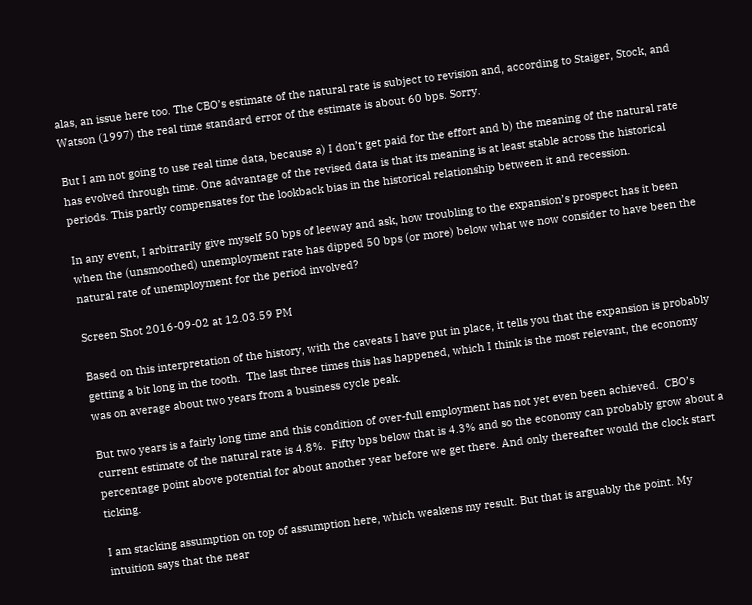alas, an issue here too. The CBO’s estimate of the natural rate is subject to revision and, according to Staiger, Stock, and Watson (1997) the real time standard error of the estimate is about 60 bps. Sorry.

But I am not going to use real time data, because a) I don’t get paid for the effort and b) the meaning of the natural rate has evolved through time. One advantage of the revised data is that its meaning is at least stable across the historical periods. This partly compensates for the lookback bias in the historical relationship between it and recession.

In any event, I arbitrarily give myself 50 bps of leeway and ask, how troubling to the expansion’s prospect has it been when the (unsmoothed) unemployment rate has dipped 50 bps (or more) below what we now consider to have been the natural rate of unemployment for the period involved?

Screen Shot 2016-09-02 at 12.03.59 PM

Based on this interpretation of the history, with the caveats I have put in place, it tells you that the expansion is probably getting a bit long in the tooth.  The last three times this has happened, which I think is the most relevant, the economy was on average about two years from a business cycle peak.

But two years is a fairly long time and this condition of over-full employment has not yet even been achieved.  CBO’s current estimate of the natural rate is 4.8%.  Fifty bps below that is 4.3% and so the economy can probably grow about a percentage point above potential for about another year before we get there. And only thereafter would the clock start ticking.

I am stacking assumption on top of assumption here, which weakens my result. But that is arguably the point. My intuition says that the near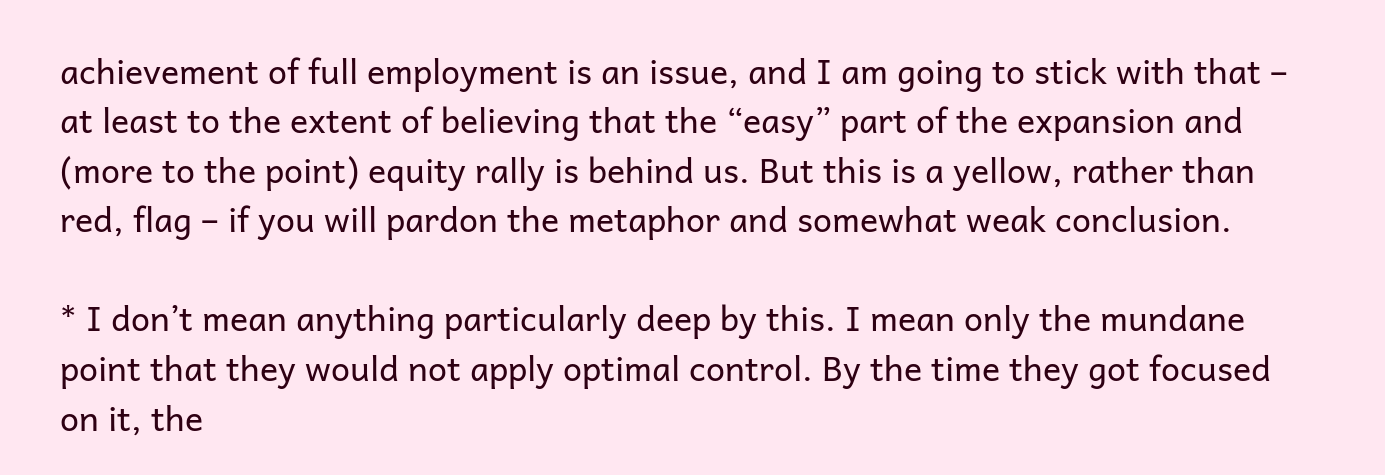achievement of full employment is an issue, and I am going to stick with that – at least to the extent of believing that the “easy” part of the expansion and (more to the point) equity rally is behind us. But this is a yellow, rather than red, flag – if you will pardon the metaphor and somewhat weak conclusion.

* I don’t mean anything particularly deep by this. I mean only the mundane point that they would not apply optimal control. By the time they got focused on it, the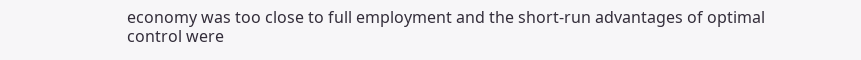economy was too close to full employment and the short-run advantages of optimal control were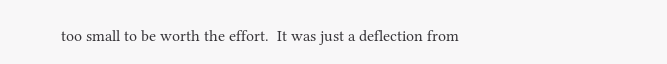too small to be worth the effort.  It was just a deflection from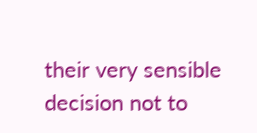their very sensible decision not to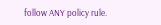follow ANY policy rule.